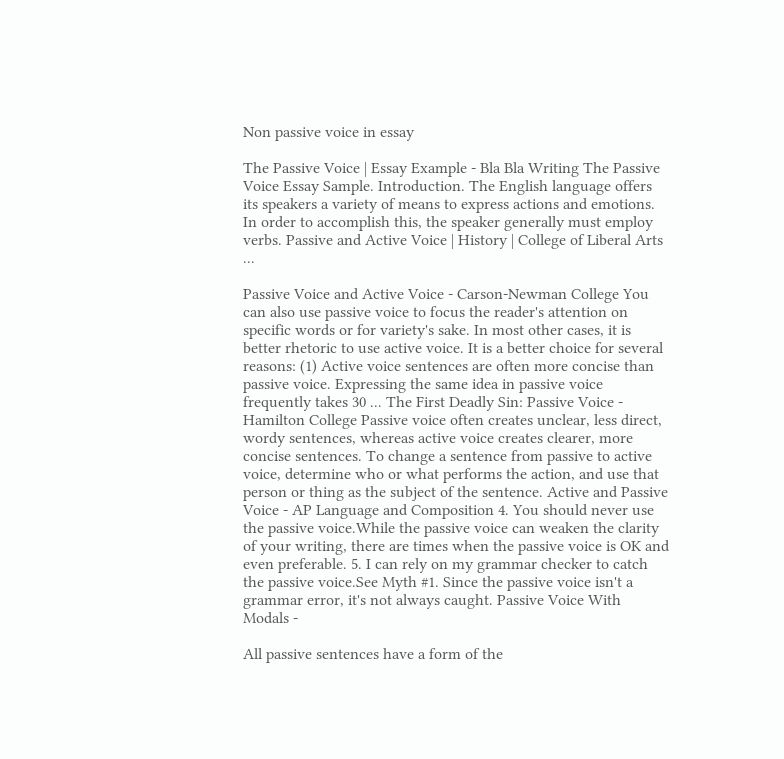Non passive voice in essay

The Passive Voice | Essay Example - Bla Bla Writing The Passive Voice Essay Sample. Introduction. The English language offers its speakers a variety of means to express actions and emotions. In order to accomplish this, the speaker generally must employ verbs. Passive and Active Voice | History | College of Liberal Arts ...

Passive Voice and Active Voice - Carson-Newman College You can also use passive voice to focus the reader's attention on specific words or for variety's sake. In most other cases, it is better rhetoric to use active voice. It is a better choice for several reasons: (1) Active voice sentences are often more concise than passive voice. Expressing the same idea in passive voice frequently takes 30 ... The First Deadly Sin: Passive Voice - Hamilton College Passive voice often creates unclear, less direct, wordy sentences, whereas active voice creates clearer, more concise sentences. To change a sentence from passive to active voice, determine who or what performs the action, and use that person or thing as the subject of the sentence. Active and Passive Voice - AP Language and Composition 4. You should never use the passive voice.While the passive voice can weaken the clarity of your writing, there are times when the passive voice is OK and even preferable. 5. I can rely on my grammar checker to catch the passive voice.See Myth #1. Since the passive voice isn't a grammar error, it's not always caught. Passive Voice With Modals -

All passive sentences have a form of the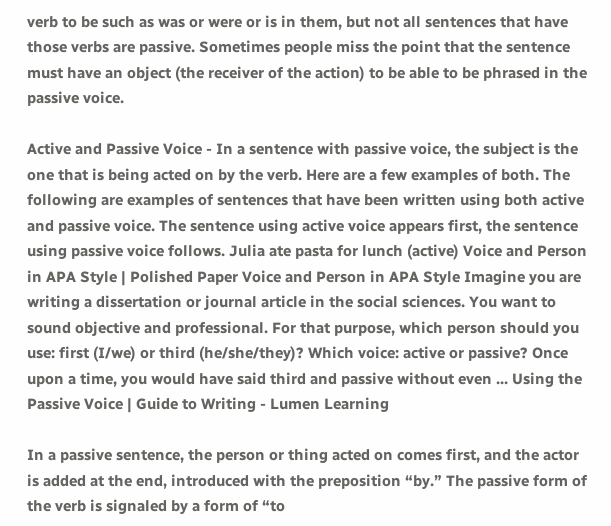verb to be such as was or were or is in them, but not all sentences that have those verbs are passive. Sometimes people miss the point that the sentence must have an object (the receiver of the action) to be able to be phrased in the passive voice.

Active and Passive Voice - In a sentence with passive voice, the subject is the one that is being acted on by the verb. Here are a few examples of both. The following are examples of sentences that have been written using both active and passive voice. The sentence using active voice appears first, the sentence using passive voice follows. Julia ate pasta for lunch (active) Voice and Person in APA Style | Polished Paper Voice and Person in APA Style Imagine you are writing a dissertation or journal article in the social sciences. You want to sound objective and professional. For that purpose, which person should you use: first (I/we) or third (he/she/they)? Which voice: active or passive? Once upon a time, you would have said third and passive without even ... Using the Passive Voice | Guide to Writing - Lumen Learning

In a passive sentence, the person or thing acted on comes first, and the actor is added at the end, introduced with the preposition “by.” The passive form of the verb is signaled by a form of “to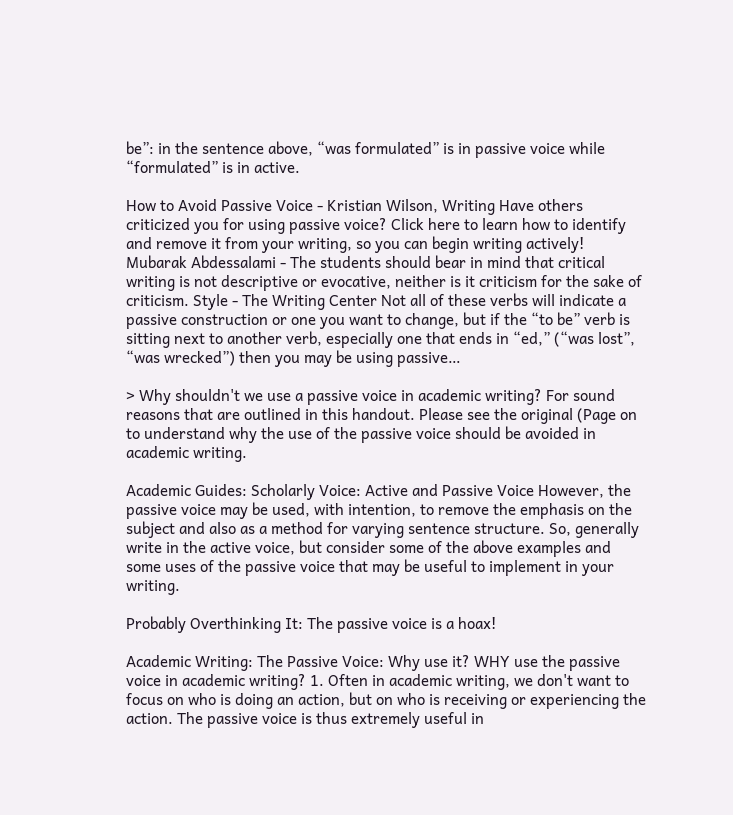be”: in the sentence above, “was formulated” is in passive voice while “formulated” is in active.

How to Avoid Passive Voice - Kristian Wilson, Writing Have others criticized you for using passive voice? Click here to learn how to identify and remove it from your writing, so you can begin writing actively! Mubarak Abdessalami - The students should bear in mind that critical writing is not descriptive or evocative, neither is it criticism for the sake of criticism. Style - The Writing Center Not all of these verbs will indicate a passive construction or one you want to change, but if the “to be” verb is sitting next to another verb, especially one that ends in “ed,” (“was lost”, “was wrecked”) then you may be using passive…

> Why shouldn't we use a passive voice in academic writing? For sound reasons that are outlined in this handout. Please see the original (Page on to understand why the use of the passive voice should be avoided in academic writing.

Academic Guides: Scholarly Voice: Active and Passive Voice However, the passive voice may be used, with intention, to remove the emphasis on the subject and also as a method for varying sentence structure. So, generally write in the active voice, but consider some of the above examples and some uses of the passive voice that may be useful to implement in your writing.

Probably Overthinking It: The passive voice is a hoax!

Academic Writing: The Passive Voice: Why use it? WHY use the passive voice in academic writing? 1. Often in academic writing, we don't want to focus on who is doing an action, but on who is receiving or experiencing the action. The passive voice is thus extremely useful in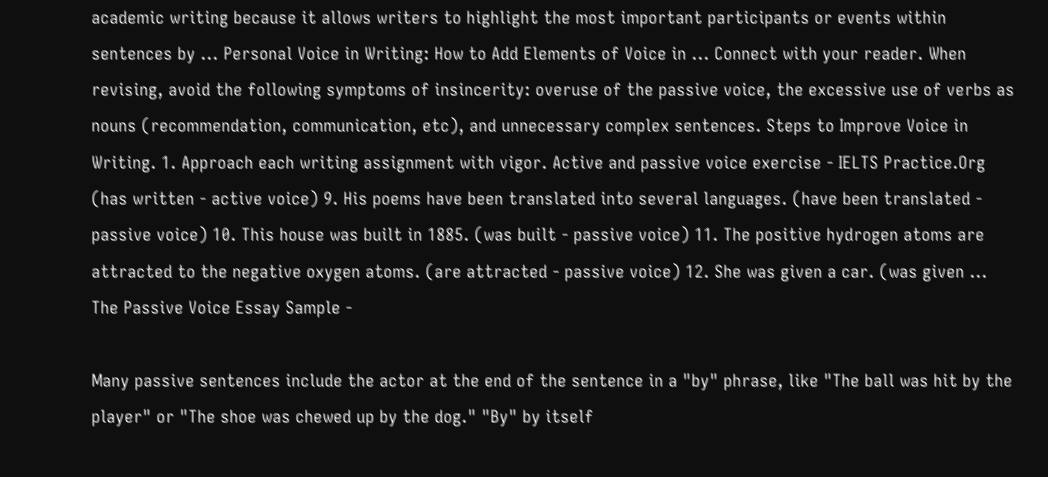academic writing because it allows writers to highlight the most important participants or events within sentences by ... Personal Voice in Writing: How to Add Elements of Voice in ... Connect with your reader. When revising, avoid the following symptoms of insincerity: overuse of the passive voice, the excessive use of verbs as nouns (recommendation, communication, etc), and unnecessary complex sentences. Steps to Improve Voice in Writing. 1. Approach each writing assignment with vigor. Active and passive voice exercise - IELTS Practice.Org (has written - active voice) 9. His poems have been translated into several languages. (have been translated - passive voice) 10. This house was built in 1885. (was built - passive voice) 11. The positive hydrogen atoms are attracted to the negative oxygen atoms. (are attracted - passive voice) 12. She was given a car. (was given ... The Passive Voice Essay Sample -

Many passive sentences include the actor at the end of the sentence in a "by" phrase, like "The ball was hit by the player" or "The shoe was chewed up by the dog." "By" by itself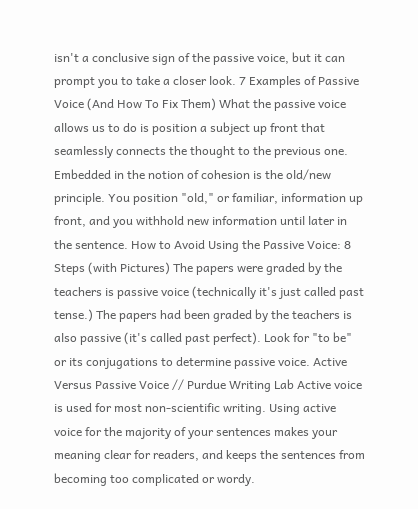isn't a conclusive sign of the passive voice, but it can prompt you to take a closer look. 7 Examples of Passive Voice (And How To Fix Them) What the passive voice allows us to do is position a subject up front that seamlessly connects the thought to the previous one. Embedded in the notion of cohesion is the old/new principle. You position "old," or familiar, information up front, and you withhold new information until later in the sentence. How to Avoid Using the Passive Voice: 8 Steps (with Pictures) The papers were graded by the teachers is passive voice (technically it's just called past tense.) The papers had been graded by the teachers is also passive (it's called past perfect). Look for "to be" or its conjugations to determine passive voice. Active Versus Passive Voice // Purdue Writing Lab Active voice is used for most non-scientific writing. Using active voice for the majority of your sentences makes your meaning clear for readers, and keeps the sentences from becoming too complicated or wordy.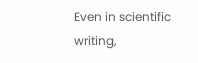Even in scientific writing,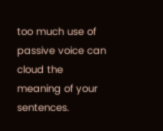too much use of passive voice can cloud the meaning of your sentences.